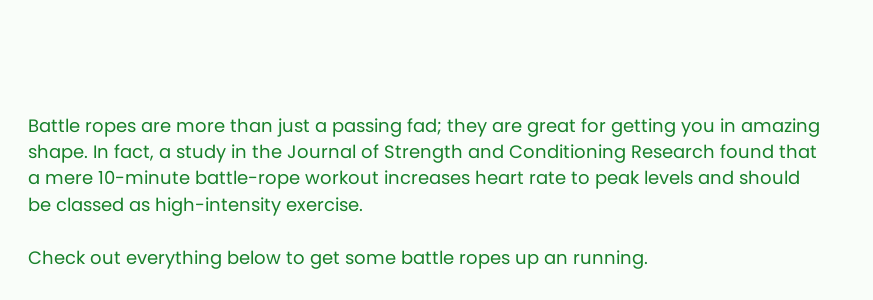Battle ropes are more than just a passing fad; they are great for getting you in amazing shape. In fact, a study in the Journal of Strength and Conditioning Research found that a mere 10-minute battle-rope workout increases heart rate to peak levels and should be classed as high-intensity exercise.

Check out everything below to get some battle ropes up an running.